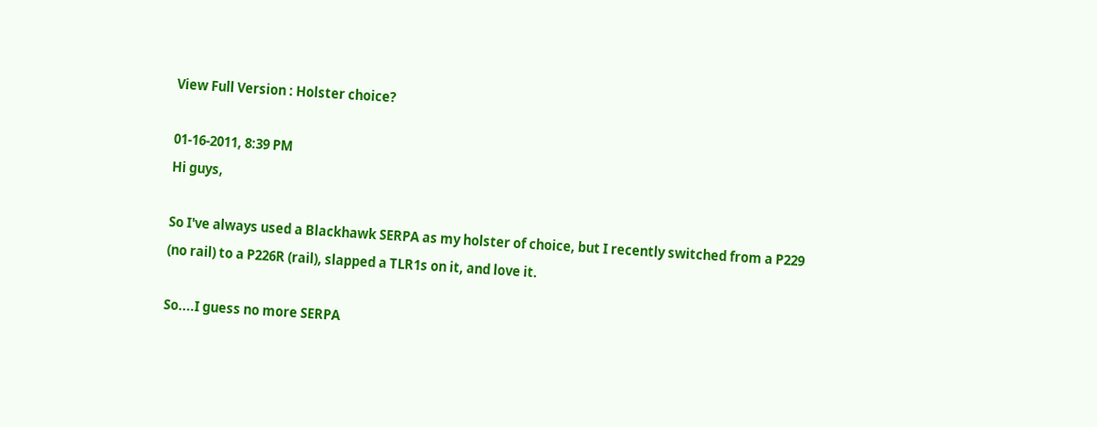View Full Version : Holster choice?

01-16-2011, 8:39 PM
Hi guys,

So I've always used a Blackhawk SERPA as my holster of choice, but I recently switched from a P229 (no rail) to a P226R (rail), slapped a TLR1s on it, and love it.

So....I guess no more SERPA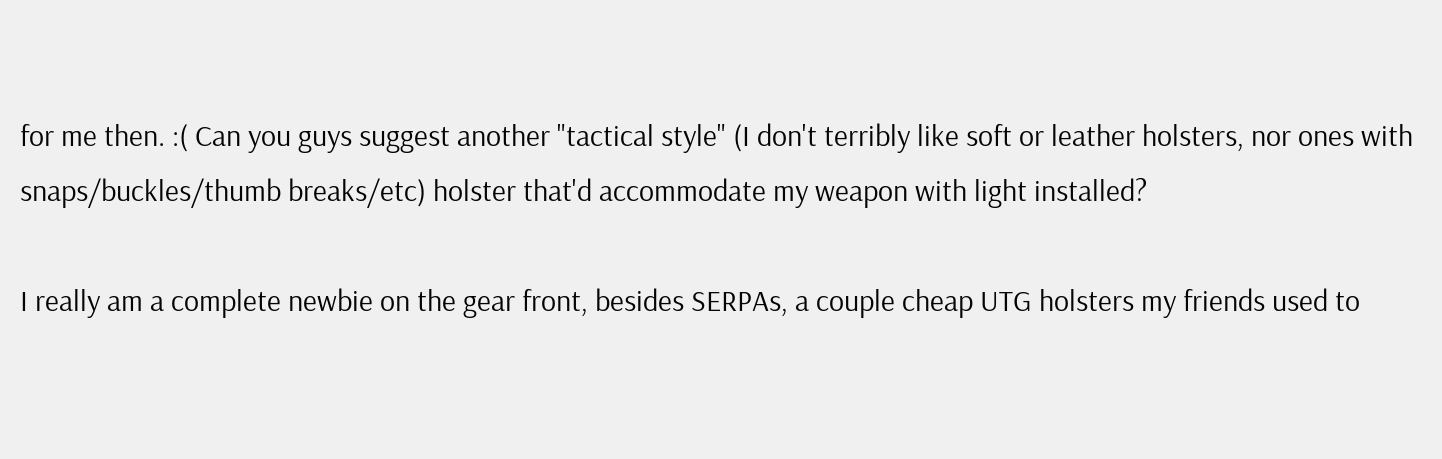for me then. :( Can you guys suggest another "tactical style" (I don't terribly like soft or leather holsters, nor ones with snaps/buckles/thumb breaks/etc) holster that'd accommodate my weapon with light installed?

I really am a complete newbie on the gear front, besides SERPAs, a couple cheap UTG holsters my friends used to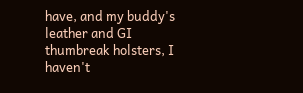have, and my buddy's leather and GI thumbreak holsters, I haven't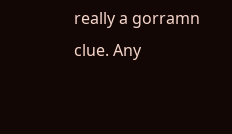really a gorramn clue. Any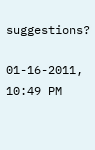suggestions?

01-16-2011, 10:49 PM